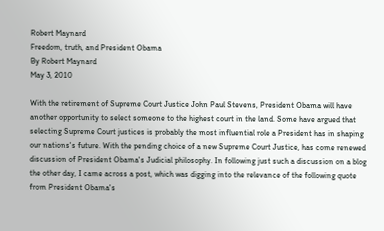Robert Maynard
Freedom, truth, and President Obama
By Robert Maynard
May 3, 2010

With the retirement of Supreme Court Justice John Paul Stevens, President Obama will have another opportunity to select someone to the highest court in the land. Some have argued that selecting Supreme Court justices is probably the most influential role a President has in shaping our nations's future. With the pending choice of a new Supreme Court Justice, has come renewed discussion of President Obama's Judicial philosophy. In following just such a discussion on a blog the other day, I came across a post, which was digging into the relevance of the following quote from President Obama's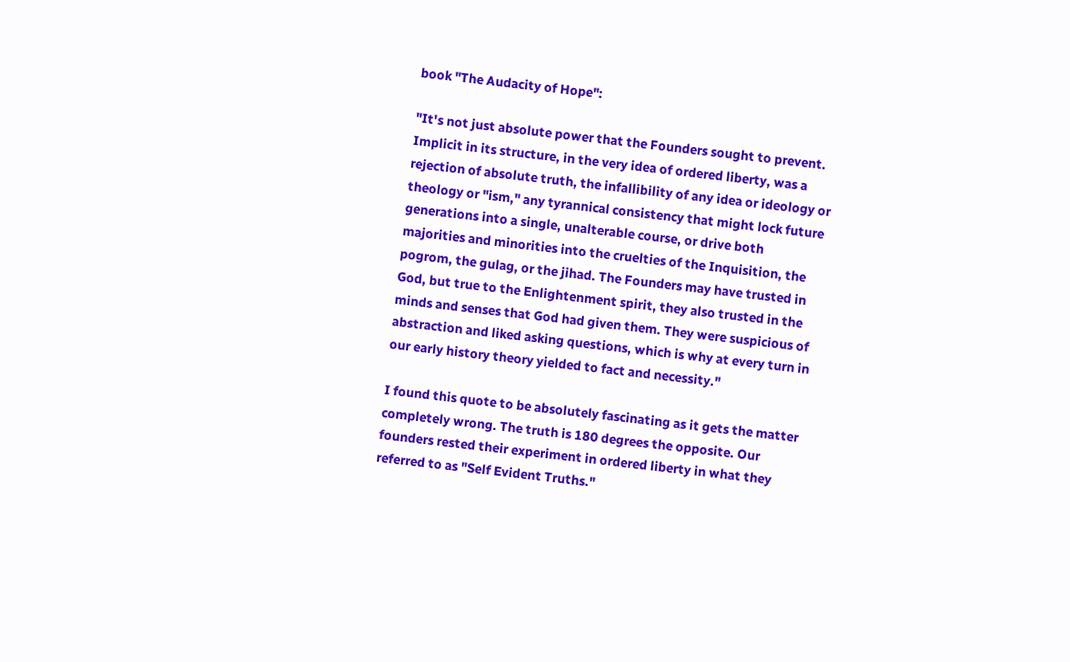book "The Audacity of Hope":

"It's not just absolute power that the Founders sought to prevent. Implicit in its structure, in the very idea of ordered liberty, was a rejection of absolute truth, the infallibility of any idea or ideology or theology or "ism," any tyrannical consistency that might lock future generations into a single, unalterable course, or drive both majorities and minorities into the cruelties of the Inquisition, the pogrom, the gulag, or the jihad. The Founders may have trusted in God, but true to the Enlightenment spirit, they also trusted in the minds and senses that God had given them. They were suspicious of abstraction and liked asking questions, which is why at every turn in our early history theory yielded to fact and necessity."

I found this quote to be absolutely fascinating as it gets the matter completely wrong. The truth is 180 degrees the opposite. Our founders rested their experiment in ordered liberty in what they referred to as "Self Evident Truths."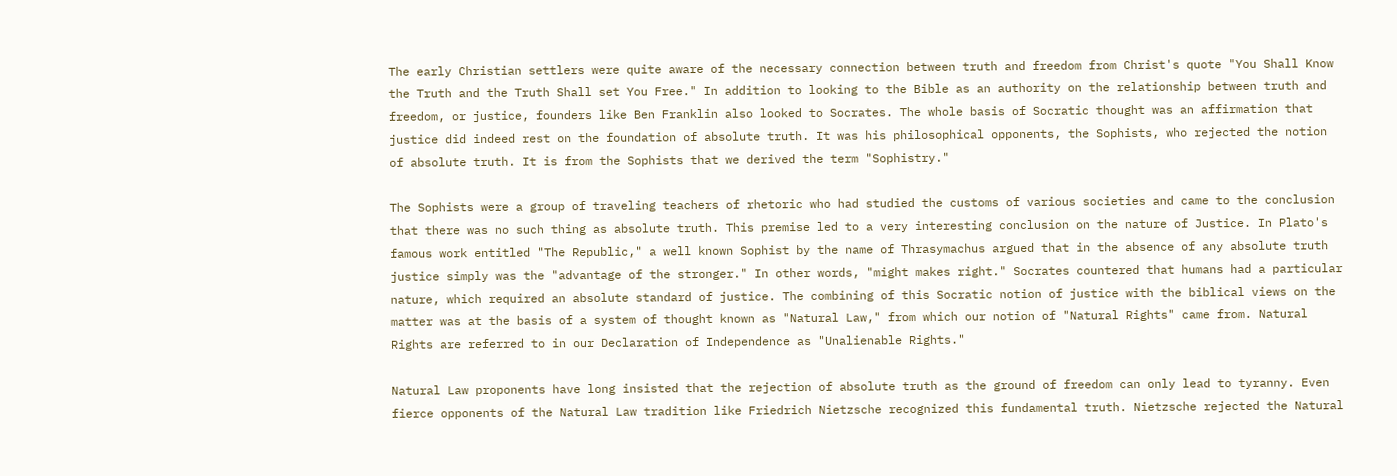The early Christian settlers were quite aware of the necessary connection between truth and freedom from Christ's quote "You Shall Know the Truth and the Truth Shall set You Free." In addition to looking to the Bible as an authority on the relationship between truth and freedom, or justice, founders like Ben Franklin also looked to Socrates. The whole basis of Socratic thought was an affirmation that justice did indeed rest on the foundation of absolute truth. It was his philosophical opponents, the Sophists, who rejected the notion of absolute truth. It is from the Sophists that we derived the term "Sophistry."

The Sophists were a group of traveling teachers of rhetoric who had studied the customs of various societies and came to the conclusion that there was no such thing as absolute truth. This premise led to a very interesting conclusion on the nature of Justice. In Plato's famous work entitled "The Republic," a well known Sophist by the name of Thrasymachus argued that in the absence of any absolute truth justice simply was the "advantage of the stronger." In other words, "might makes right." Socrates countered that humans had a particular nature, which required an absolute standard of justice. The combining of this Socratic notion of justice with the biblical views on the matter was at the basis of a system of thought known as "Natural Law," from which our notion of "Natural Rights" came from. Natural Rights are referred to in our Declaration of Independence as "Unalienable Rights."

Natural Law proponents have long insisted that the rejection of absolute truth as the ground of freedom can only lead to tyranny. Even fierce opponents of the Natural Law tradition like Friedrich Nietzsche recognized this fundamental truth. Nietzsche rejected the Natural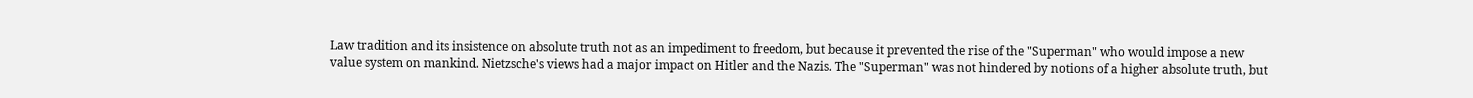Law tradition and its insistence on absolute truth not as an impediment to freedom, but because it prevented the rise of the "Superman" who would impose a new value system on mankind. Nietzsche's views had a major impact on Hitler and the Nazis. The "Superman" was not hindered by notions of a higher absolute truth, but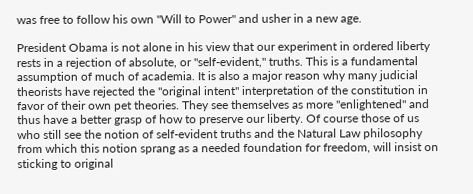was free to follow his own "Will to Power" and usher in a new age.

President Obama is not alone in his view that our experiment in ordered liberty rests in a rejection of absolute, or "self-evident," truths. This is a fundamental assumption of much of academia. It is also a major reason why many judicial theorists have rejected the "original intent" interpretation of the constitution in favor of their own pet theories. They see themselves as more "enlightened" and thus have a better grasp of how to preserve our liberty. Of course those of us who still see the notion of self-evident truths and the Natural Law philosophy from which this notion sprang as a needed foundation for freedom, will insist on sticking to original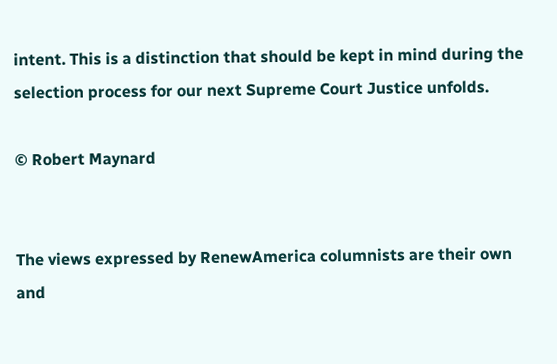intent. This is a distinction that should be kept in mind during the selection process for our next Supreme Court Justice unfolds.

© Robert Maynard


The views expressed by RenewAmerica columnists are their own and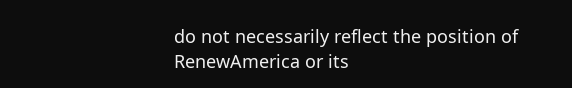do not necessarily reflect the position of RenewAmerica or its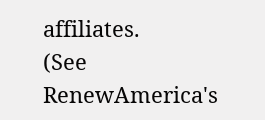affiliates.
(See RenewAmerica's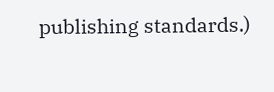publishing standards.)